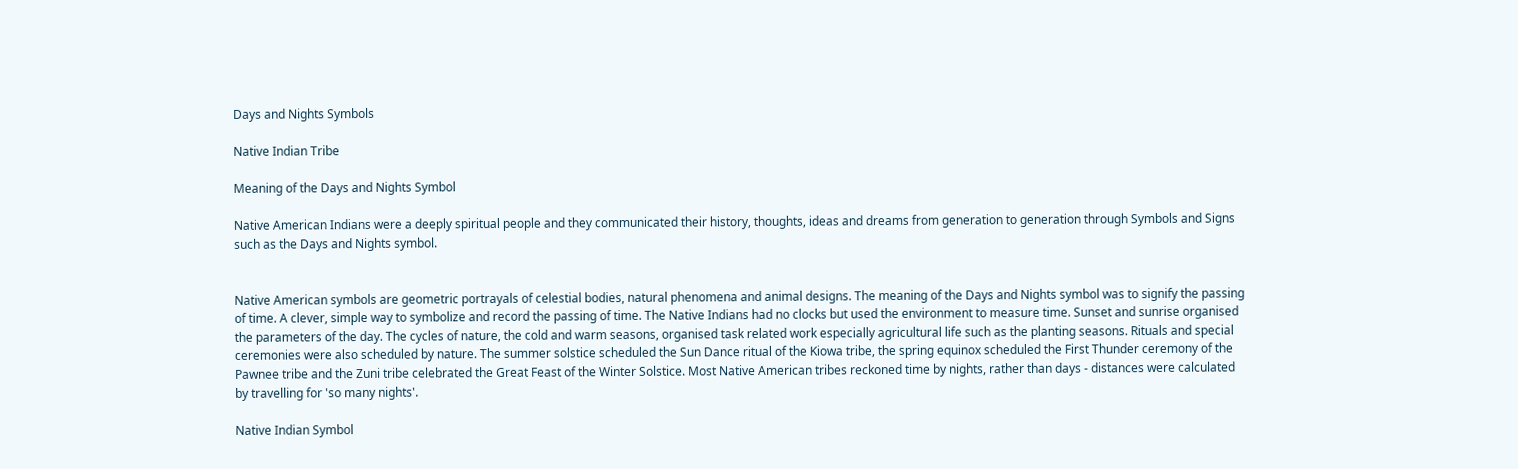Days and Nights Symbols

Native Indian Tribe

Meaning of the Days and Nights Symbol

Native American Indians were a deeply spiritual people and they communicated their history, thoughts, ideas and dreams from generation to generation through Symbols and Signs such as the Days and Nights symbol.


Native American symbols are geometric portrayals of celestial bodies, natural phenomena and animal designs. The meaning of the Days and Nights symbol was to signify the passing of time. A clever, simple way to symbolize and record the passing of time. The Native Indians had no clocks but used the environment to measure time. Sunset and sunrise organised the parameters of the day. The cycles of nature, the cold and warm seasons, organised task related work especially agricultural life such as the planting seasons. Rituals and special ceremonies were also scheduled by nature. The summer solstice scheduled the Sun Dance ritual of the Kiowa tribe, the spring equinox scheduled the First Thunder ceremony of the Pawnee tribe and the Zuni tribe celebrated the Great Feast of the Winter Solstice. Most Native American tribes reckoned time by nights, rather than days - distances were calculated by travelling for 'so many nights'.

Native Indian Symbol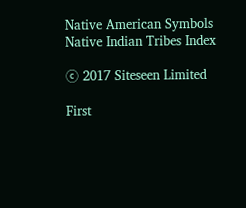Native American Symbols
Native Indian Tribes Index

ⓒ 2017 Siteseen Limited

First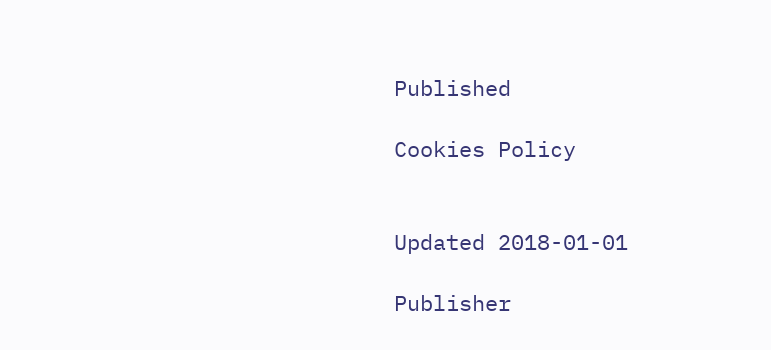Published

Cookies Policy


Updated 2018-01-01

Publisher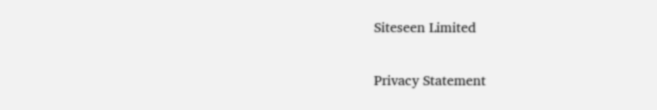Siteseen Limited

Privacy Statement